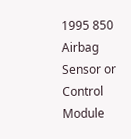1995 850 Airbag Sensor or Control Module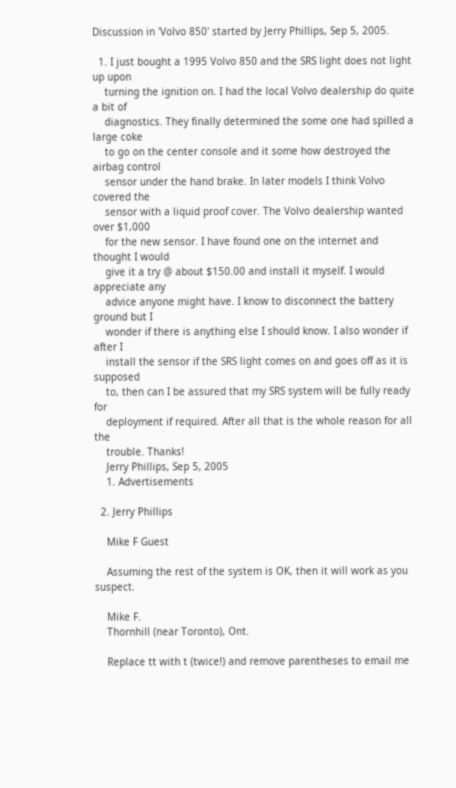Discussion in 'Volvo 850' started by Jerry Phillips, Sep 5, 2005.

  1. I just bought a 1995 Volvo 850 and the SRS light does not light up upon
    turning the ignition on. I had the local Volvo dealership do quite a bit of
    diagnostics. They finally determined the some one had spilled a large coke
    to go on the center console and it some how destroyed the airbag control
    sensor under the hand brake. In later models I think Volvo covered the
    sensor with a liquid proof cover. The Volvo dealership wanted over $1,000
    for the new sensor. I have found one on the internet and thought I would
    give it a try @ about $150.00 and install it myself. I would appreciate any
    advice anyone might have. I know to disconnect the battery ground but I
    wonder if there is anything else I should know. I also wonder if after I
    install the sensor if the SRS light comes on and goes off as it is supposed
    to, then can I be assured that my SRS system will be fully ready for
    deployment if required. After all that is the whole reason for all the
    trouble. Thanks!
    Jerry Phillips, Sep 5, 2005
    1. Advertisements

  2. Jerry Phillips

    Mike F Guest

    Assuming the rest of the system is OK, then it will work as you suspect.

    Mike F.
    Thornhill (near Toronto), Ont.

    Replace tt with t (twice!) and remove parentheses to email me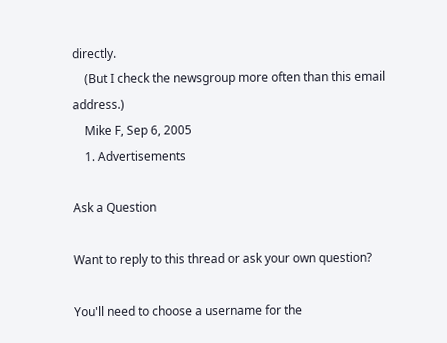directly.
    (But I check the newsgroup more often than this email address.)
    Mike F, Sep 6, 2005
    1. Advertisements

Ask a Question

Want to reply to this thread or ask your own question?

You'll need to choose a username for the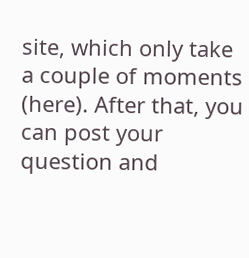site, which only take a couple of moments (here). After that, you can post your question and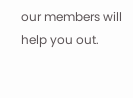our members will help you out.